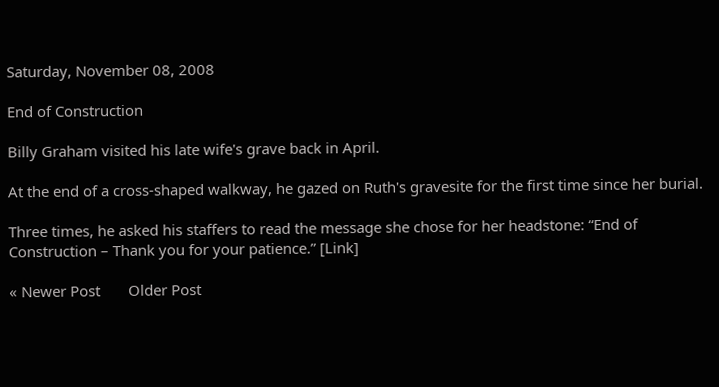Saturday, November 08, 2008

End of Construction

Billy Graham visited his late wife's grave back in April.

At the end of a cross-shaped walkway, he gazed on Ruth's gravesite for the first time since her burial.

Three times, he asked his staffers to read the message she chose for her headstone: “End of Construction – Thank you for your patience.” [Link]

« Newer Post       Older Post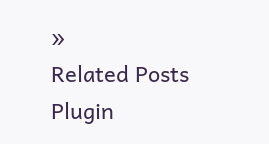»
Related Posts Plugin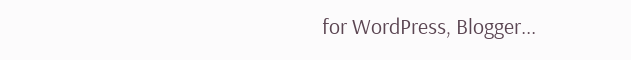for WordPress, Blogger...